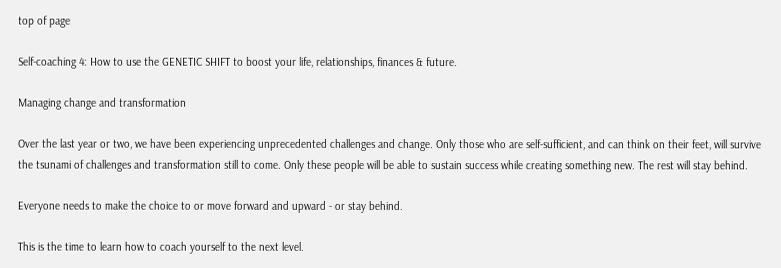top of page

Self-coaching 4: How to use the GENETIC SHIFT to boost your life, relationships, finances & future.

Managing change and transformation

Over the last year or two, we have been experiencing unprecedented challenges and change. Only those who are self-sufficient, and can think on their feet, will survive the tsunami of challenges and transformation still to come. Only these people will be able to sustain success while creating something new. The rest will stay behind.

Everyone needs to make the choice to or move forward and upward - or stay behind.

This is the time to learn how to coach yourself to the next level.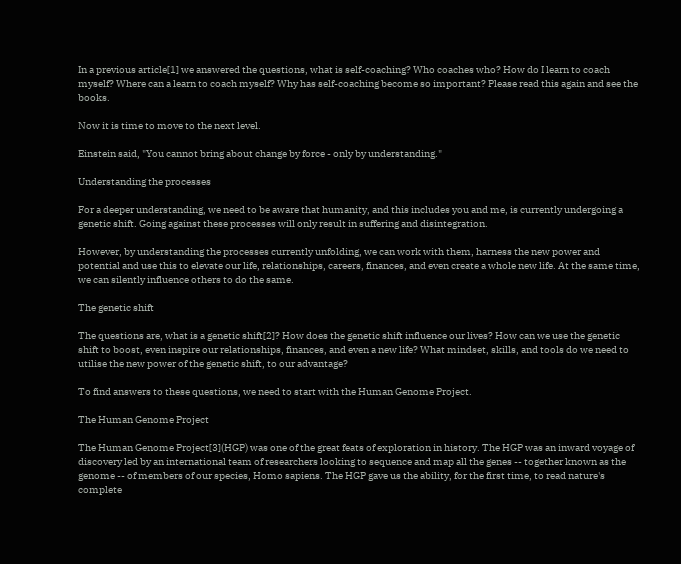In a previous article[1] we answered the questions, what is self-coaching? Who coaches who? How do I learn to coach myself? Where can a learn to coach myself? Why has self-coaching become so important? Please read this again and see the books.

Now it is time to move to the next level.

Einstein said, "You cannot bring about change by force - only by understanding."

Understanding the processes

For a deeper understanding, we need to be aware that humanity, and this includes you and me, is currently undergoing a genetic shift. Going against these processes will only result in suffering and disintegration.

However, by understanding the processes currently unfolding, we can work with them, harness the new power and potential and use this to elevate our life, relationships, careers, finances, and even create a whole new life. At the same time, we can silently influence others to do the same.

The genetic shift

The questions are, what is a genetic shift[2]? How does the genetic shift influence our lives? How can we use the genetic shift to boost, even inspire our relationships, finances, and even a new life? What mindset, skills, and tools do we need to utilise the new power of the genetic shift, to our advantage?

To find answers to these questions, we need to start with the Human Genome Project.

The Human Genome Project

The Human Genome Project[3](HGP) was one of the great feats of exploration in history. The HGP was an inward voyage of discovery led by an international team of researchers looking to sequence and map all the genes -- together known as the genome -- of members of our species, Homo sapiens. The HGP gave us the ability, for the first time, to read nature's complete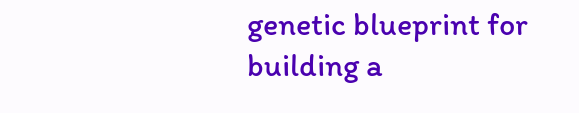genetic blueprint for building a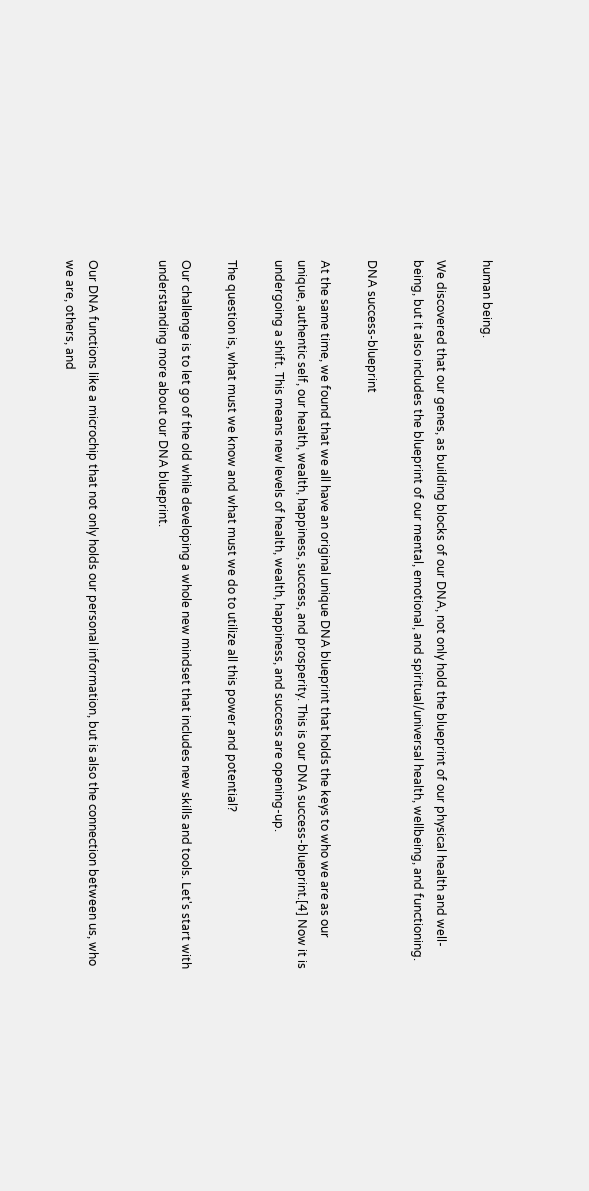human being.

We discovered that our genes, as building blocks of our DNA, not only hold the blueprint of our physical health and well-being, but it also includes the blueprint of our mental, emotional, and spiritual/universal health, wellbeing, and functioning.

DNA success-blueprint

At the same time, we found that we all have an original unique DNA blueprint that holds the keys to who we are as our unique, authentic self, our health, wealth, happiness, success, and prosperity. This is our DNA success-blueprint.[4] Now it is undergoing a shift. This means new levels of health, wealth, happiness, and success are opening-up.

The question is, what must we know and what must we do to utilize all this power and potential?

Our challenge is to let go of the old while developing a whole new mindset that includes new skills and tools. Let's start with understanding more about our DNA blueprint.


Our DNA functions like a microchip that not only holds our personal information, but is also the connection between us, who we are, others, and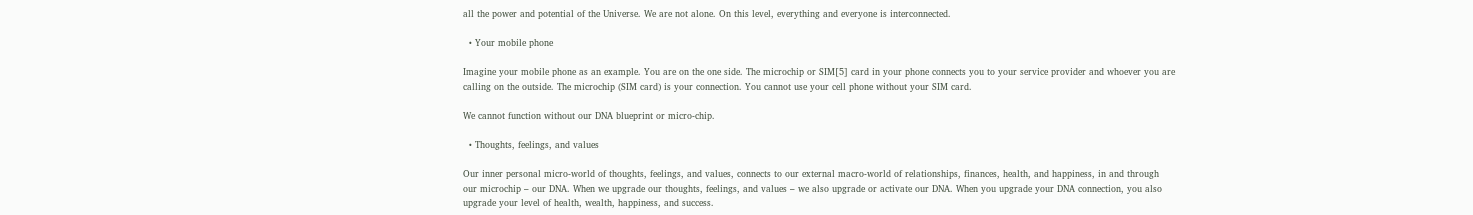all the power and potential of the Universe. We are not alone. On this level, everything and everyone is interconnected.

  • Your mobile phone

Imagine your mobile phone as an example. You are on the one side. The microchip or SIM[5] card in your phone connects you to your service provider and whoever you are calling on the outside. The microchip (SIM card) is your connection. You cannot use your cell phone without your SIM card.

We cannot function without our DNA blueprint or micro-chip.

  • Thoughts, feelings, and values

Our inner personal micro-world of thoughts, feelings, and values, connects to our external macro-world of relationships, finances, health, and happiness, in and through our microchip – our DNA. When we upgrade our thoughts, feelings, and values – we also upgrade or activate our DNA. When you upgrade your DNA connection, you also upgrade your level of health, wealth, happiness, and success.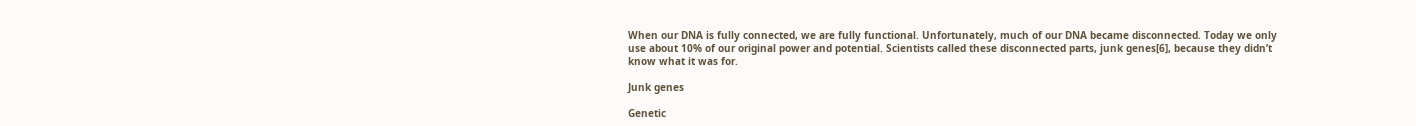When our DNA is fully connected, we are fully functional. Unfortunately, much of our DNA became disconnected. Today we only use about 10% of our original power and potential. Scientists called these disconnected parts, junk genes[6], because they didn’t know what it was for.

Junk genes

Genetic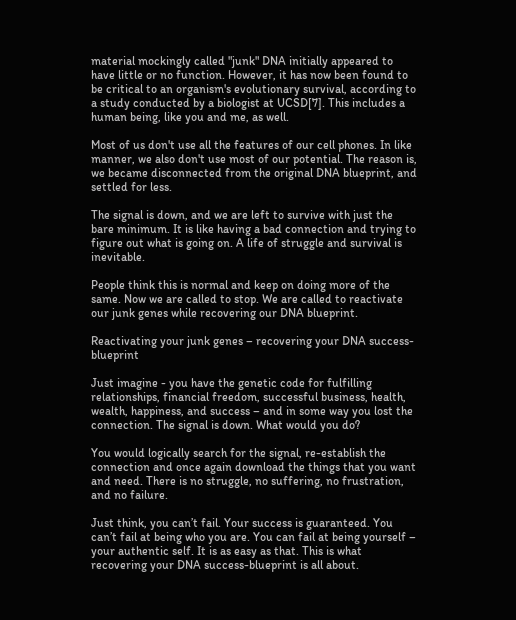material mockingly called "junk" DNA initially appeared to have little or no function. However, it has now been found to be critical to an organism's evolutionary survival, according to a study conducted by a biologist at UCSD[7]. This includes a human being, like you and me, as well.

Most of us don't use all the features of our cell phones. In like manner, we also don't use most of our potential. The reason is, we became disconnected from the original DNA blueprint, and settled for less.

The signal is down, and we are left to survive with just the bare minimum. It is like having a bad connection and trying to figure out what is going on. A life of struggle and survival is inevitable.

People think this is normal and keep on doing more of the same. Now we are called to stop. We are called to reactivate our junk genes while recovering our DNA blueprint.

Reactivating your junk genes – recovering your DNA success-blueprint

Just imagine - you have the genetic code for fulfilling relationships, financial freedom, successful business, health, wealth, happiness, and success – and in some way you lost the connection. The signal is down. What would you do?

You would logically search for the signal, re-establish the connection and once again download the things that you want and need. There is no struggle, no suffering, no frustration, and no failure.

Just think, you can’t fail. Your success is guaranteed. You can’t fail at being who you are. You can fail at being yourself – your authentic self. It is as easy as that. This is what recovering your DNA success-blueprint is all about.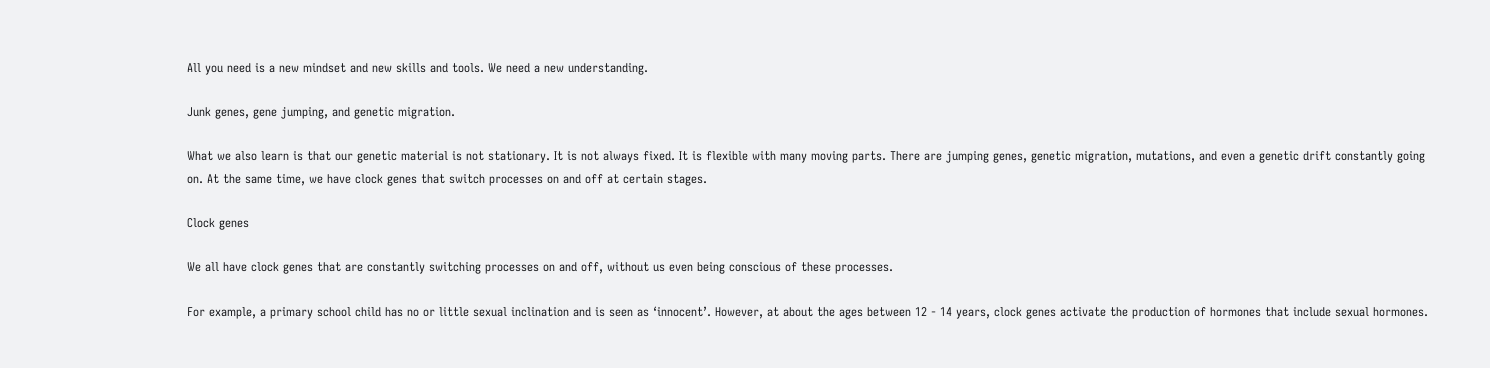All you need is a new mindset and new skills and tools. We need a new understanding.

Junk genes, gene jumping, and genetic migration.

What we also learn is that our genetic material is not stationary. It is not always fixed. It is flexible with many moving parts. There are jumping genes, genetic migration, mutations, and even a genetic drift constantly going on. At the same time, we have clock genes that switch processes on and off at certain stages.

Clock genes

We all have clock genes that are constantly switching processes on and off, without us even being conscious of these processes.

For example, a primary school child has no or little sexual inclination and is seen as ‘innocent’. However, at about the ages between 12 - 14 years, clock genes activate the production of hormones that include sexual hormones.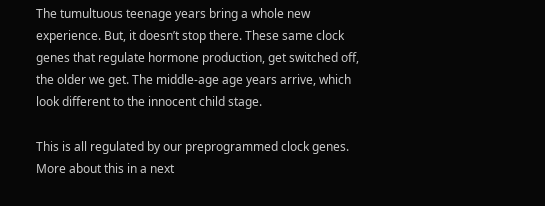The tumultuous teenage years bring a whole new experience. But, it doesn’t stop there. These same clock genes that regulate hormone production, get switched off, the older we get. The middle-age age years arrive, which look different to the innocent child stage.

This is all regulated by our preprogrammed clock genes. More about this in a next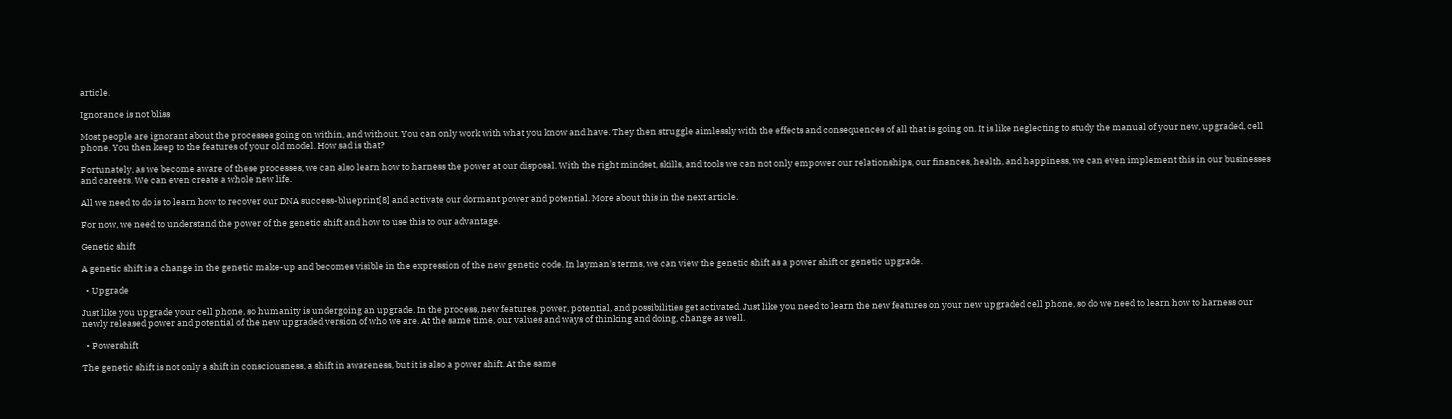article.

Ignorance is not bliss

Most people are ignorant about the processes going on within, and without. You can only work with what you know and have. They then struggle aimlessly with the effects and consequences of all that is going on. It is like neglecting to study the manual of your new, upgraded, cell phone. You then keep to the features of your old model. How sad is that?

Fortunately, as we become aware of these processes, we can also learn how to harness the power at our disposal. With the right mindset, skills, and tools we can not only empower our relationships, our finances, health, and happiness, we can even implement this in our businesses and careers. We can even create a whole new life.

All we need to do is to learn how to recover our DNA success-blueprint[8] and activate our dormant power and potential. More about this in the next article.

For now, we need to understand the power of the genetic shift and how to use this to our advantage.

Genetic shift

A genetic shift is a change in the genetic make-up and becomes visible in the expression of the new genetic code. In layman's terms, we can view the genetic shift as a power shift or genetic upgrade.

  • Upgrade

Just like you upgrade your cell phone, so humanity is undergoing an upgrade. In the process, new features, power, potential, and possibilities get activated. Just like you need to learn the new features on your new upgraded cell phone, so do we need to learn how to harness our newly released power and potential of the new upgraded version of who we are. At the same time, our values and ways of thinking and doing, change as well.

  • Powershift

The genetic shift is not only a shift in consciousness, a shift in awareness, but it is also a power shift. At the same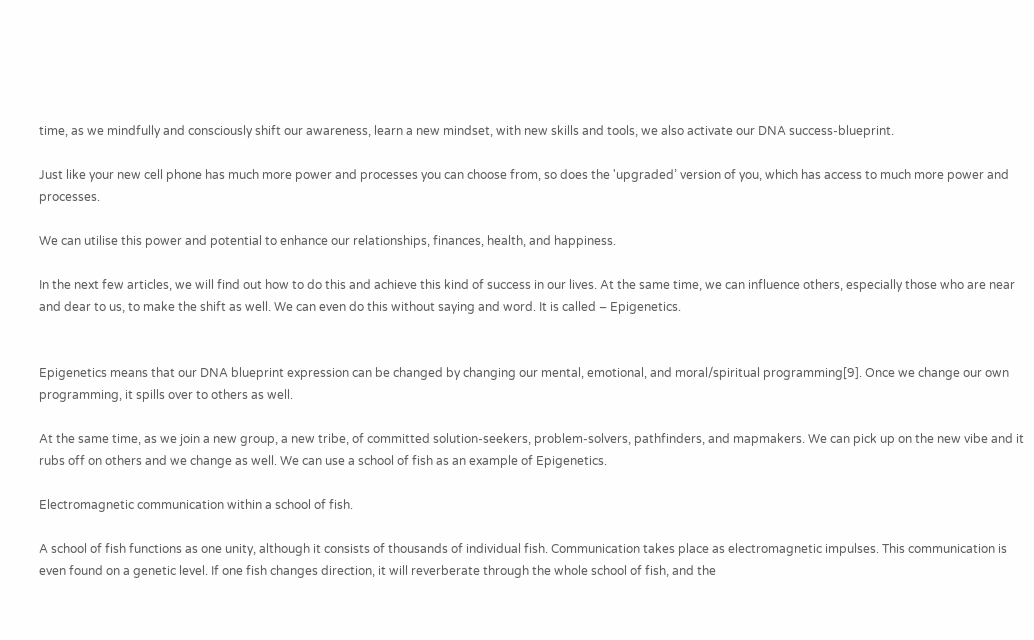time, as we mindfully and consciously shift our awareness, learn a new mindset, with new skills and tools, we also activate our DNA success-blueprint.

Just like your new cell phone has much more power and processes you can choose from, so does the 'upgraded’ version of you, which has access to much more power and processes.

We can utilise this power and potential to enhance our relationships, finances, health, and happiness.

In the next few articles, we will find out how to do this and achieve this kind of success in our lives. At the same time, we can influence others, especially those who are near and dear to us, to make the shift as well. We can even do this without saying and word. It is called – Epigenetics.


Epigenetics means that our DNA blueprint expression can be changed by changing our mental, emotional, and moral/spiritual programming[9]. Once we change our own programming, it spills over to others as well.

At the same time, as we join a new group, a new tribe, of committed solution-seekers, problem-solvers, pathfinders, and mapmakers. We can pick up on the new vibe and it rubs off on others and we change as well. We can use a school of fish as an example of Epigenetics.

Electromagnetic communication within a school of fish.

A school of fish functions as one unity, although it consists of thousands of individual fish. Communication takes place as electromagnetic impulses. This communication is even found on a genetic level. If one fish changes direction, it will reverberate through the whole school of fish, and the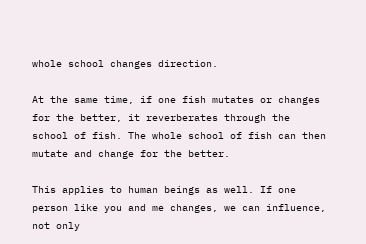whole school changes direction.

At the same time, if one fish mutates or changes for the better, it reverberates through the school of fish. The whole school of fish can then mutate and change for the better.

This applies to human beings as well. If one person like you and me changes, we can influence, not only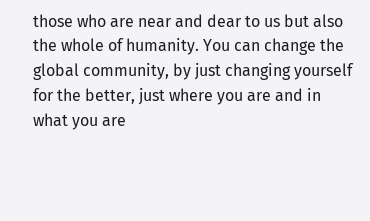those who are near and dear to us but also the whole of humanity. You can change the global community, by just changing yourself for the better, just where you are and in what you are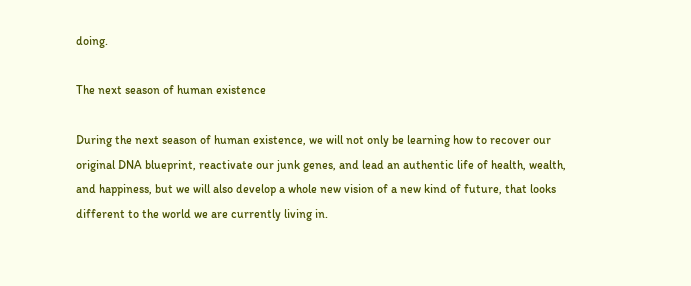doing.

The next season of human existence

During the next season of human existence, we will not only be learning how to recover our original DNA blueprint, reactivate our junk genes, and lead an authentic life of health, wealth, and happiness, but we will also develop a whole new vision of a new kind of future, that looks different to the world we are currently living in.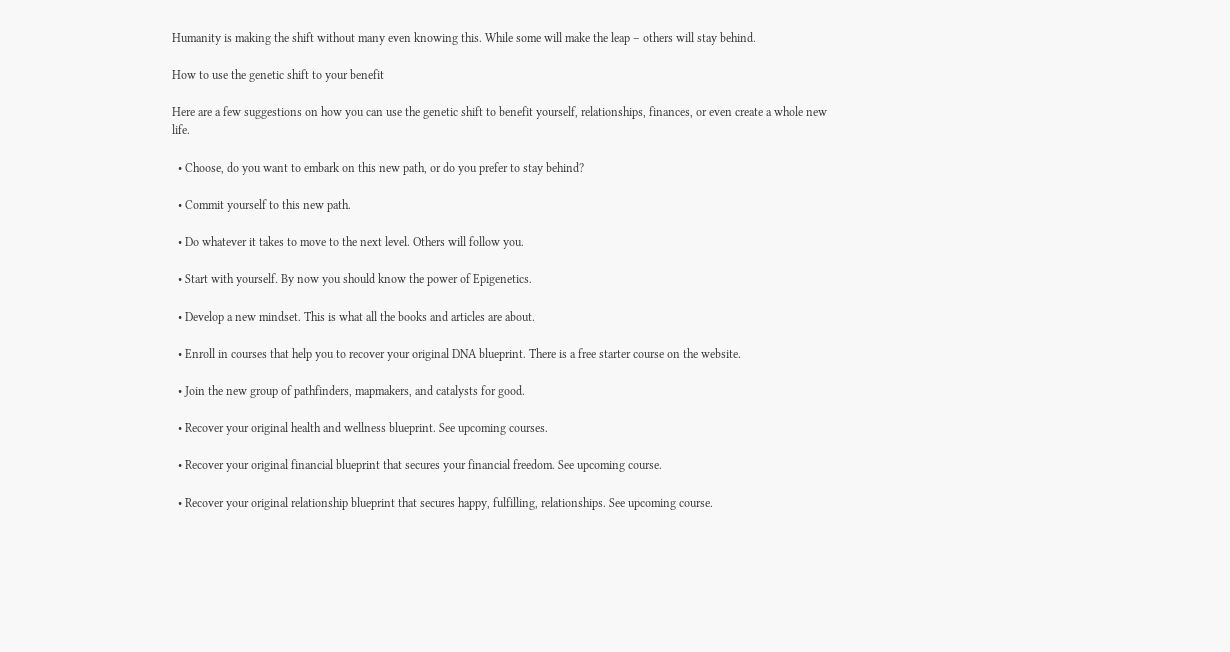Humanity is making the shift without many even knowing this. While some will make the leap – others will stay behind.

How to use the genetic shift to your benefit

Here are a few suggestions on how you can use the genetic shift to benefit yourself, relationships, finances, or even create a whole new life.

  • Choose, do you want to embark on this new path, or do you prefer to stay behind?

  • Commit yourself to this new path.

  • Do whatever it takes to move to the next level. Others will follow you.

  • Start with yourself. By now you should know the power of Epigenetics.

  • Develop a new mindset. This is what all the books and articles are about.

  • Enroll in courses that help you to recover your original DNA blueprint. There is a free starter course on the website.

  • Join the new group of pathfinders, mapmakers, and catalysts for good.

  • Recover your original health and wellness blueprint. See upcoming courses.

  • Recover your original financial blueprint that secures your financial freedom. See upcoming course.

  • Recover your original relationship blueprint that secures happy, fulfilling, relationships. See upcoming course.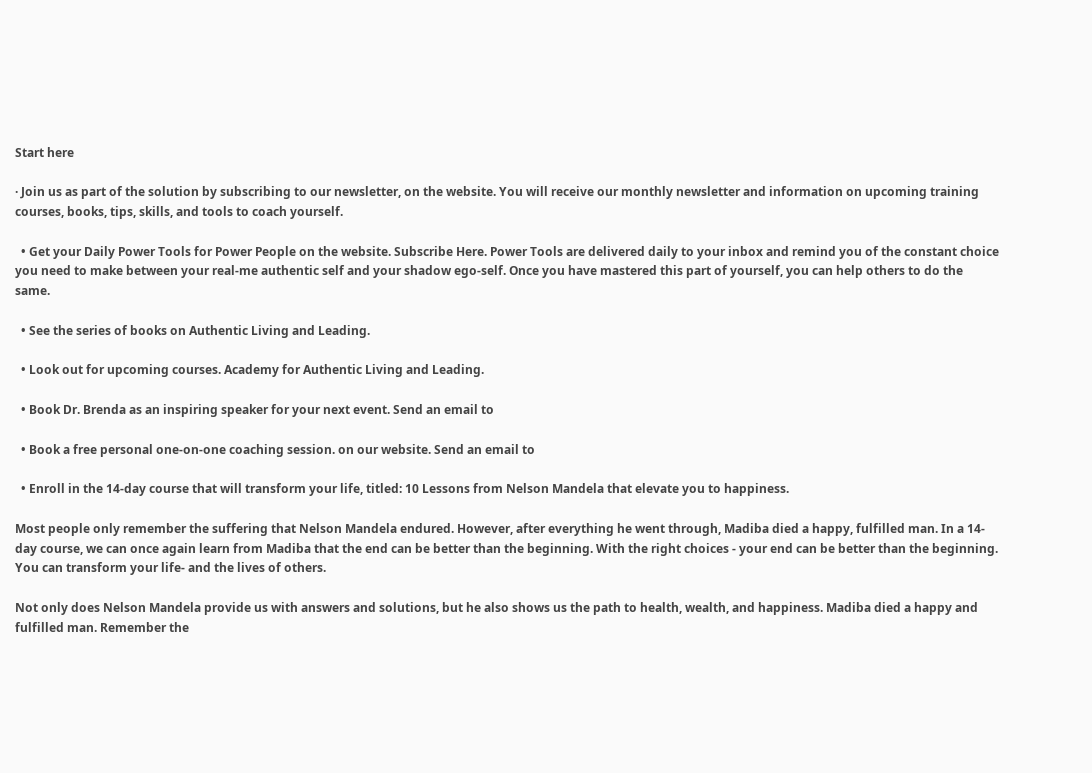Start here

· Join us as part of the solution by subscribing to our newsletter, on the website. You will receive our monthly newsletter and information on upcoming training courses, books, tips, skills, and tools to coach yourself.

  • Get your Daily Power Tools for Power People on the website. Subscribe Here. Power Tools are delivered daily to your inbox and remind you of the constant choice you need to make between your real-me authentic self and your shadow ego-self. Once you have mastered this part of yourself, you can help others to do the same.

  • See the series of books on Authentic Living and Leading.

  • Look out for upcoming courses. Academy for Authentic Living and Leading.

  • Book Dr. Brenda as an inspiring speaker for your next event. Send an email to

  • Book a free personal one-on-one coaching session. on our website. Send an email to

  • Enroll in the 14-day course that will transform your life, titled: 10 Lessons from Nelson Mandela that elevate you to happiness.

Most people only remember the suffering that Nelson Mandela endured. However, after everything he went through, Madiba died a happy, fulfilled man. In a 14-day course, we can once again learn from Madiba that the end can be better than the beginning. With the right choices - your end can be better than the beginning. You can transform your life- and the lives of others.

Not only does Nelson Mandela provide us with answers and solutions, but he also shows us the path to health, wealth, and happiness. Madiba died a happy and fulfilled man. Remember the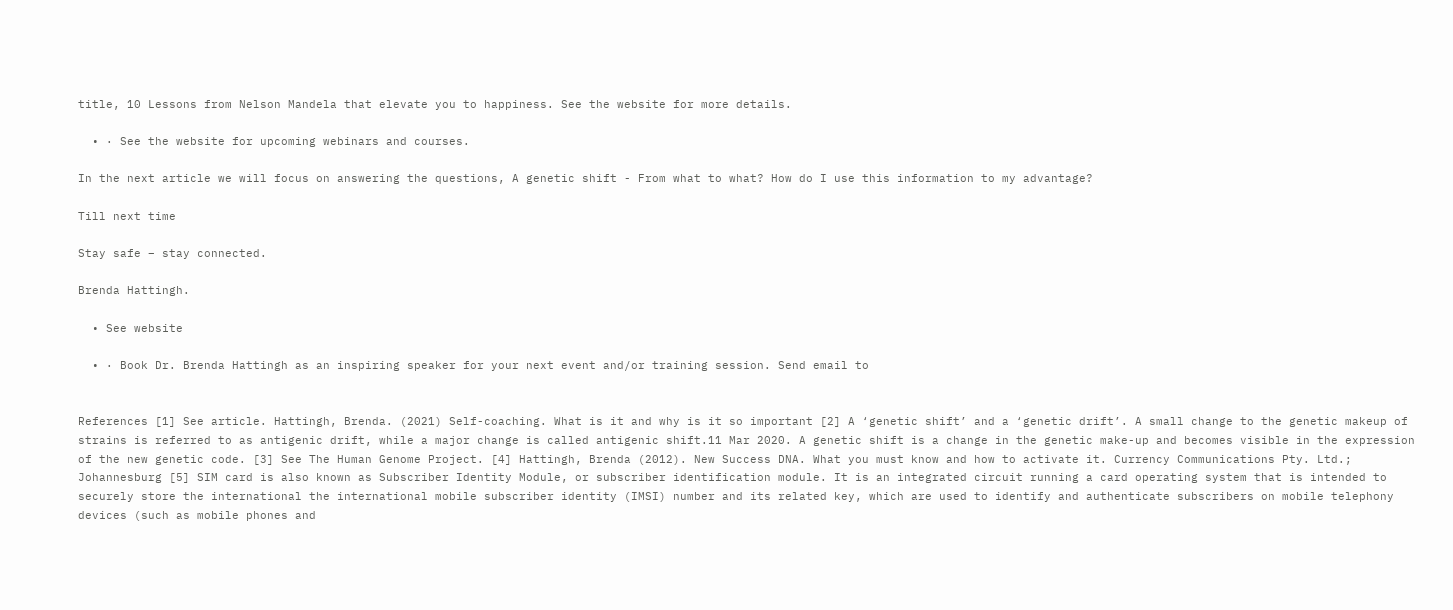title, 10 Lessons from Nelson Mandela that elevate you to happiness. See the website for more details.

  • · See the website for upcoming webinars and courses.

In the next article we will focus on answering the questions, A genetic shift - From what to what? How do I use this information to my advantage?

Till next time

Stay safe – stay connected.

Brenda Hattingh.

  • See website

  • · Book Dr. Brenda Hattingh as an inspiring speaker for your next event and/or training session. Send email to


References [1] See article. Hattingh, Brenda. (2021) Self-coaching. What is it and why is it so important [2] A ‘genetic shift’ and a ‘genetic drift’. A small change to the genetic makeup of strains is referred to as antigenic drift, while a major change is called antigenic shift.11 Mar 2020. A genetic shift is a change in the genetic make-up and becomes visible in the expression of the new genetic code. [3] See The Human Genome Project. [4] Hattingh, Brenda (2012). New Success DNA. What you must know and how to activate it. Currency Communications Pty. Ltd.; Johannesburg [5] SIM card is also known as Subscriber Identity Module, or subscriber identification module. It is an integrated circuit running a card operating system that is intended to securely store the international the international mobile subscriber identity (IMSI) number and its related key, which are used to identify and authenticate subscribers on mobile telephony devices (such as mobile phones and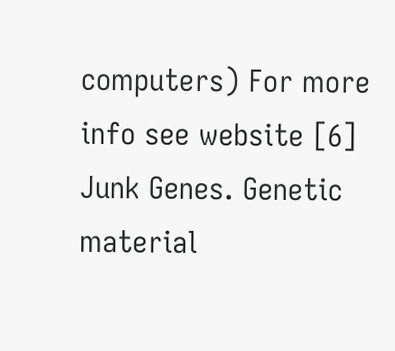computers) For more info see website [6] Junk Genes. Genetic material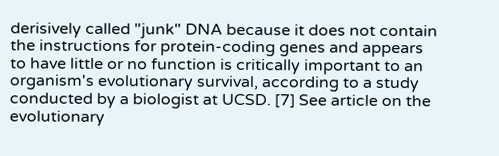derisively called "junk" DNA because it does not contain the instructions for protein-coding genes and appears to have little or no function is critically important to an organism's evolutionary survival, according to a study conducted by a biologist at UCSD. [7] See article on the evolutionary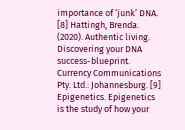importance of ‘junk’ DNA. [8] Hattingh, Brenda. (2020). Authentic living. Discovering your DNA success-blueprint. Currency Communications Pty. Ltd.: Johannesburg. [9] Epigenetics. Epigenetics is the study of how your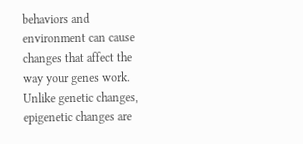behaviors and environment can cause changes that affect the way your genes work. Unlike genetic changes, epigenetic changes are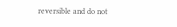reversible and do not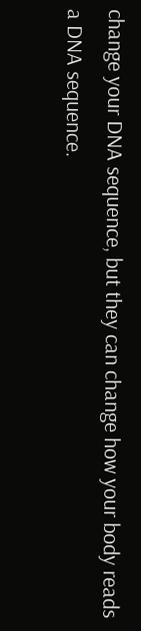change your DNA sequence, but they can change how your body reads a DNA sequence.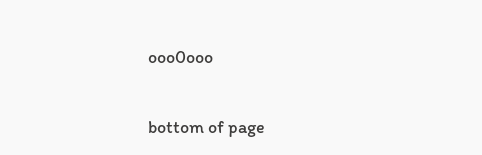ooo0ooo


bottom of page